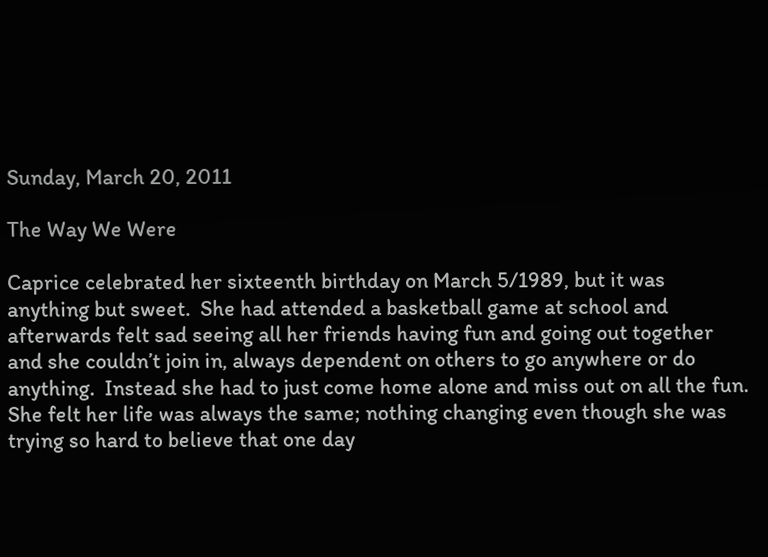Sunday, March 20, 2011

The Way We Were

Caprice celebrated her sixteenth birthday on March 5/1989, but it was anything but sweet.  She had attended a basketball game at school and afterwards felt sad seeing all her friends having fun and going out together and she couldn’t join in, always dependent on others to go anywhere or do anything.  Instead she had to just come home alone and miss out on all the fun.  She felt her life was always the same; nothing changing even though she was trying so hard to believe that one day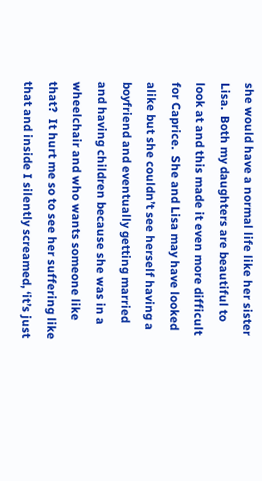she would have a normal life like her sister Lisa.  Both my daughters are beautiful to look at and this made it even more difficult for Caprice.  She and Lisa may have looked alike but she couldn’t see herself having a boyfriend and eventually getting married and having children because she was in a wheelchair and who wants someone like that?  It hurt me so to see her suffering like that and inside I silently screamed, ‘it’s just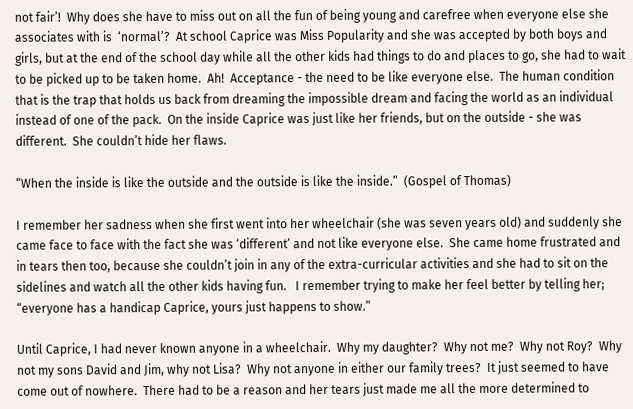not fair’!  Why does she have to miss out on all the fun of being young and carefree when everyone else she associates with is  ‘normal’?  At school Caprice was Miss Popularity and she was accepted by both boys and girls, but at the end of the school day while all the other kids had things to do and places to go, she had to wait to be picked up to be taken home.  Ah!  Acceptance - the need to be like everyone else.  The human condition that is the trap that holds us back from dreaming the impossible dream and facing the world as an individual instead of one of the pack.  On the inside Caprice was just like her friends, but on the outside - she was different.  She couldn’t hide her flaws.

“When the inside is like the outside and the outside is like the inside.”  (Gospel of Thomas)

I remember her sadness when she first went into her wheelchair (she was seven years old) and suddenly she came face to face with the fact she was ‘different’ and not like everyone else.  She came home frustrated and in tears then too, because she couldn’t join in any of the extra-curricular activities and she had to sit on the sidelines and watch all the other kids having fun.   I remember trying to make her feel better by telling her; “everyone has a handicap Caprice, yours just happens to show.”

Until Caprice, I had never known anyone in a wheelchair.  Why my daughter?  Why not me?  Why not Roy?  Why not my sons David and Jim, why not Lisa?  Why not anyone in either our family trees?  It just seemed to have come out of nowhere.  There had to be a reason and her tears just made me all the more determined to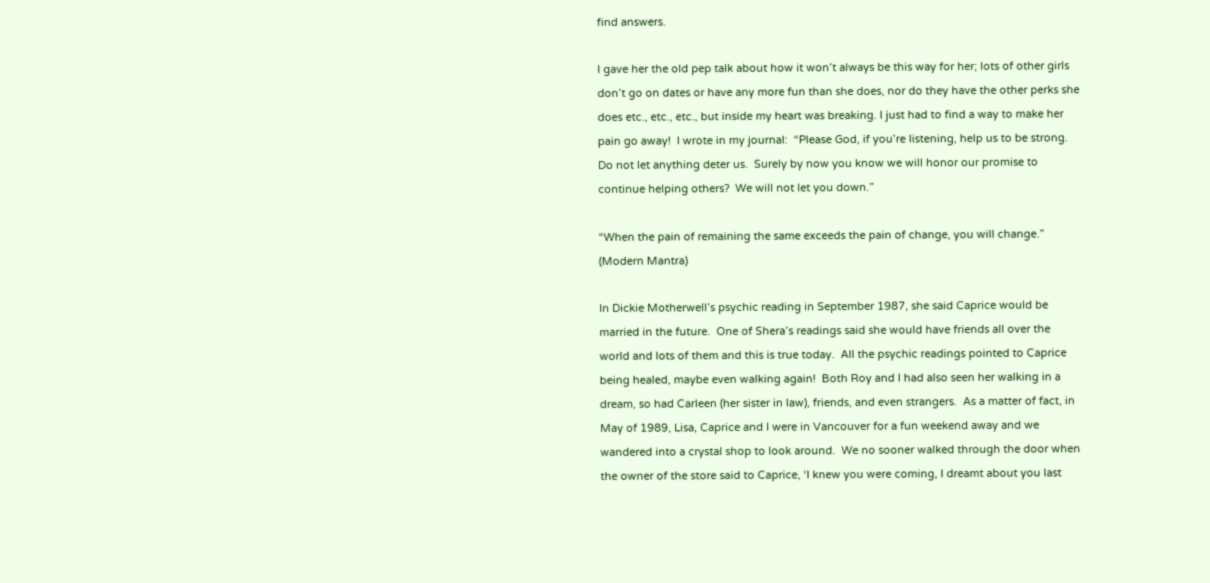find answers.

I gave her the old pep talk about how it won’t always be this way for her; lots of other girls don’t go on dates or have any more fun than she does, nor do they have the other perks she does etc., etc., etc., but inside my heart was breaking. I just had to find a way to make her pain go away!  I wrote in my journal:  “Please God, if you’re listening, help us to be strong.  Do not let anything deter us.  Surely by now you know we will honor our promise to continue helping others?  We will not let you down.”

“When the pain of remaining the same exceeds the pain of change, you will change.” (Modern Mantra)

In Dickie Motherwell’s psychic reading in September 1987, she said Caprice would be married in the future.  One of Shera’s readings said she would have friends all over the world and lots of them and this is true today.  All the psychic readings pointed to Caprice being healed, maybe even walking again!  Both Roy and I had also seen her walking in a dream, so had Carleen (her sister in law), friends, and even strangers.  As a matter of fact, in May of 1989, Lisa, Caprice and I were in Vancouver for a fun weekend away and we wandered into a crystal shop to look around.  We no sooner walked through the door when the owner of the store said to Caprice, ‘I knew you were coming, I dreamt about you last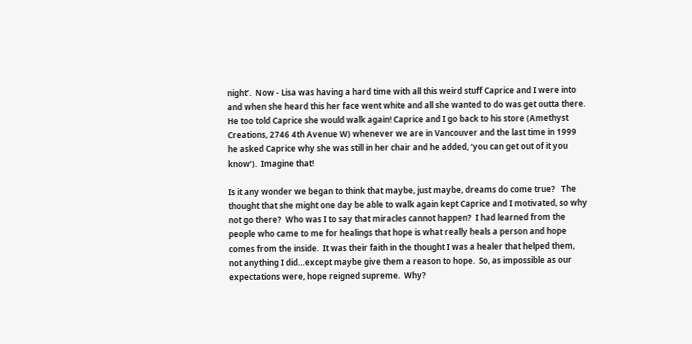night’.  Now - Lisa was having a hard time with all this weird stuff Caprice and I were into and when she heard this her face went white and all she wanted to do was get outta there.  He too told Caprice she would walk again! Caprice and I go back to his store (Amethyst Creations, 2746 4th Avenue W) whenever we are in Vancouver and the last time in 1999 he asked Caprice why she was still in her chair and he added, ‘you can get out of it you know’).  Imagine that!

Is it any wonder we began to think that maybe, just maybe, dreams do come true?   The thought that she might one day be able to walk again kept Caprice and I motivated, so why not go there?  Who was I to say that miracles cannot happen?  I had learned from the people who came to me for healings that hope is what really heals a person and hope comes from the inside.  It was their faith in the thought I was a healer that helped them, not anything I did…except maybe give them a reason to hope.  So, as impossible as our expectations were, hope reigned supreme.  Why?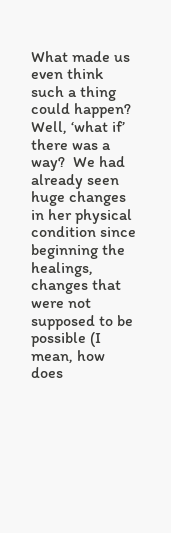What made us even think such a thing could happen? Well, ‘what if’ there was a way?  We had already seen huge changes in her physical condition since beginning the healings, changes that were not supposed to be possible (I mean, how does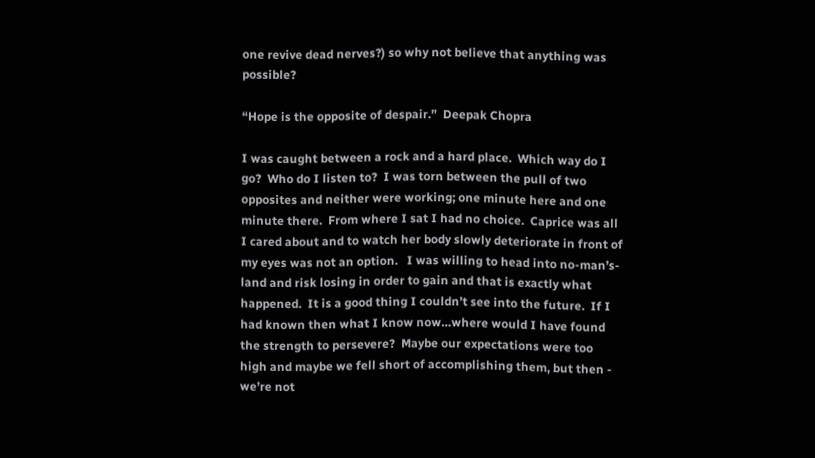one revive dead nerves?) so why not believe that anything was possible?

“Hope is the opposite of despair.”  Deepak Chopra

I was caught between a rock and a hard place.  Which way do I go?  Who do I listen to?  I was torn between the pull of two opposites and neither were working; one minute here and one minute there.  From where I sat I had no choice.  Caprice was all I cared about and to watch her body slowly deteriorate in front of my eyes was not an option.   I was willing to head into no-man’s-land and risk losing in order to gain and that is exactly what happened.  It is a good thing I couldn’t see into the future.  If I had known then what I know now…where would I have found the strength to persevere?  Maybe our expectations were too high and maybe we fell short of accomplishing them, but then - we’re not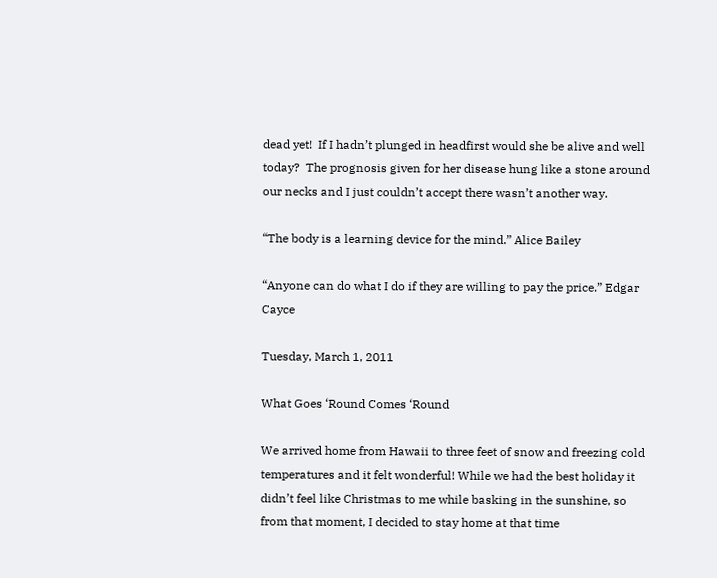dead yet!  If I hadn’t plunged in headfirst would she be alive and well today?  The prognosis given for her disease hung like a stone around our necks and I just couldn’t accept there wasn’t another way.

“The body is a learning device for the mind.” Alice Bailey

“Anyone can do what I do if they are willing to pay the price.” Edgar Cayce

Tuesday, March 1, 2011

What Goes ‘Round Comes ‘Round

We arrived home from Hawaii to three feet of snow and freezing cold temperatures and it felt wonderful! While we had the best holiday it didn’t feel like Christmas to me while basking in the sunshine, so from that moment, I decided to stay home at that time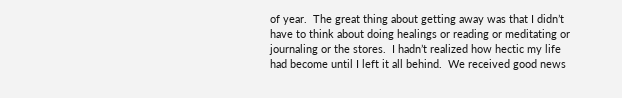of year.  The great thing about getting away was that I didn’t have to think about doing healings or reading or meditating or journaling or the stores.  I hadn’t realized how hectic my life had become until I left it all behind.  We received good news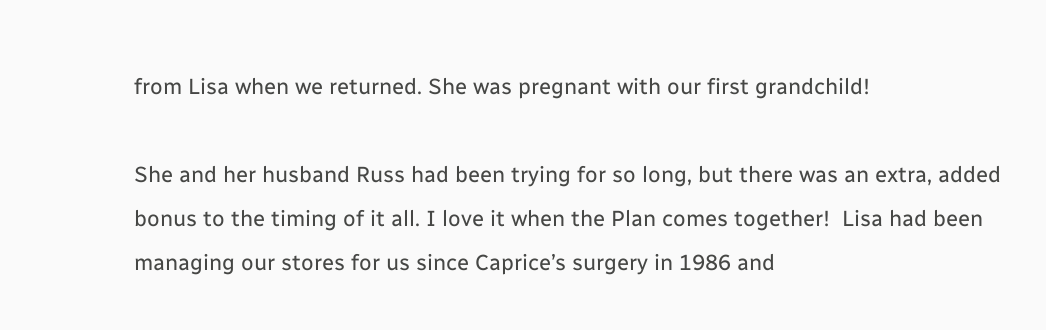from Lisa when we returned. She was pregnant with our first grandchild!

She and her husband Russ had been trying for so long, but there was an extra, added bonus to the timing of it all. I love it when the Plan comes together!  Lisa had been managing our stores for us since Caprice’s surgery in 1986 and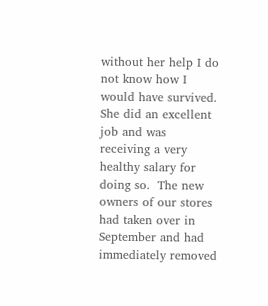without her help I do not know how I would have survived.  She did an excellent job and was receiving a very healthy salary for doing so.  The new owners of our stores had taken over in September and had immediately removed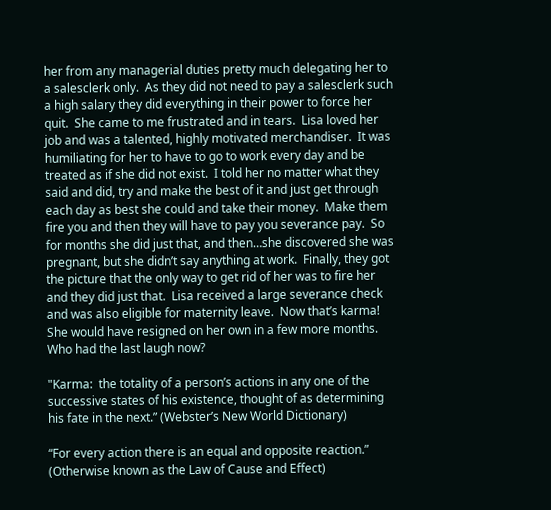her from any managerial duties pretty much delegating her to a salesclerk only.  As they did not need to pay a salesclerk such a high salary they did everything in their power to force her quit.  She came to me frustrated and in tears.  Lisa loved her job and was a talented, highly motivated merchandiser.  It was humiliating for her to have to go to work every day and be treated as if she did not exist.  I told her no matter what they said and did, try and make the best of it and just get through each day as best she could and take their money.  Make them fire you and then they will have to pay you severance pay.  So for months she did just that, and then…she discovered she was pregnant, but she didn’t say anything at work.  Finally, they got the picture that the only way to get rid of her was to fire her and they did just that.  Lisa received a large severance check and was also eligible for maternity leave.  Now that’s karma!  She would have resigned on her own in a few more months.  Who had the last laugh now?

"Karma:  the totality of a person’s actions in any one of the successive states of his existence, thought of as determining his fate in the next.” (Webster’s New World Dictionary)

“For every action there is an equal and opposite reaction.” (Otherwise known as the Law of Cause and Effect)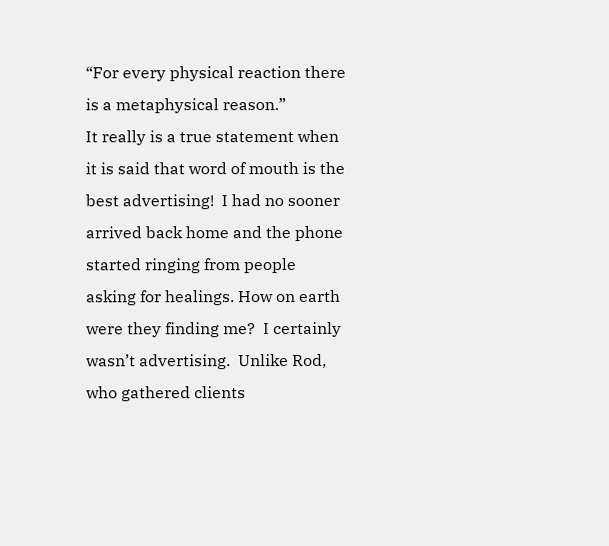“For every physical reaction there is a metaphysical reason.”
It really is a true statement when it is said that word of mouth is the best advertising!  I had no sooner arrived back home and the phone started ringing from people asking for healings. How on earth were they finding me?  I certainly wasn’t advertising.  Unlike Rod, who gathered clients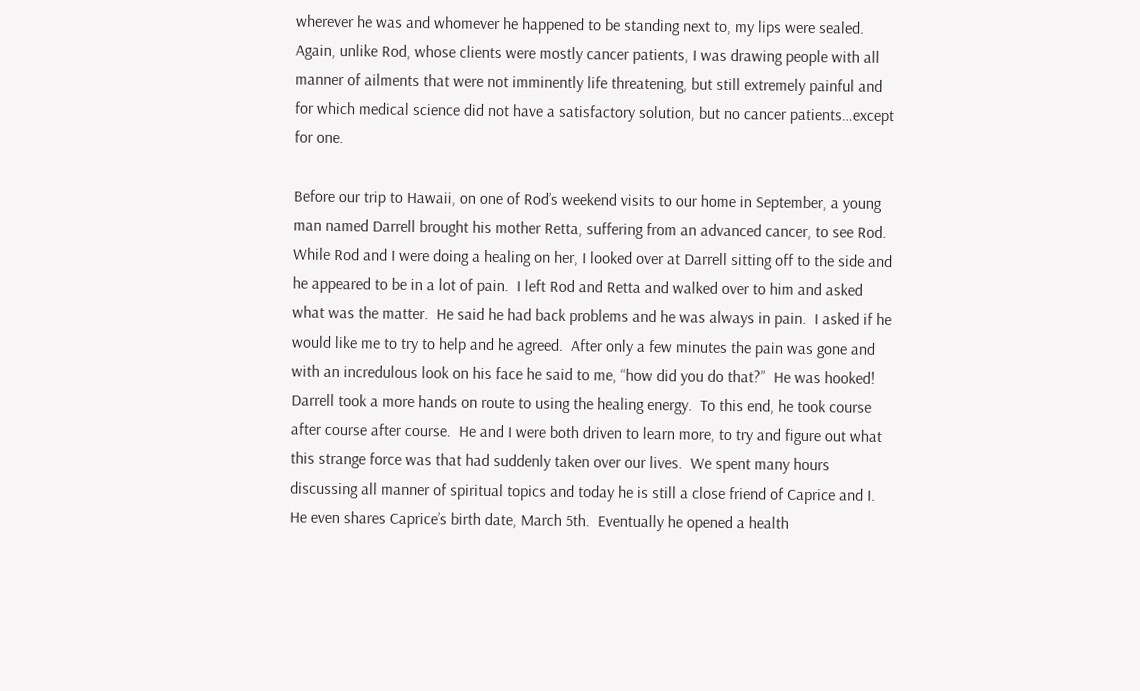wherever he was and whomever he happened to be standing next to, my lips were sealed.  Again, unlike Rod, whose clients were mostly cancer patients, I was drawing people with all manner of ailments that were not imminently life threatening, but still extremely painful and for which medical science did not have a satisfactory solution, but no cancer patients…except for one.

Before our trip to Hawaii, on one of Rod’s weekend visits to our home in September, a young man named Darrell brought his mother Retta, suffering from an advanced cancer, to see Rod. While Rod and I were doing a healing on her, I looked over at Darrell sitting off to the side and he appeared to be in a lot of pain.  I left Rod and Retta and walked over to him and asked what was the matter.  He said he had back problems and he was always in pain.  I asked if he would like me to try to help and he agreed.  After only a few minutes the pain was gone and with an incredulous look on his face he said to me, “how did you do that?”  He was hooked!  Darrell took a more hands on route to using the healing energy.  To this end, he took course after course after course.  He and I were both driven to learn more, to try and figure out what this strange force was that had suddenly taken over our lives.  We spent many hours discussing all manner of spiritual topics and today he is still a close friend of Caprice and I.  He even shares Caprice’s birth date, March 5th.  Eventually he opened a health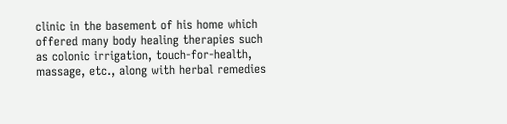clinic in the basement of his home which offered many body healing therapies such as colonic irrigation, touch-for-health, massage, etc., along with herbal remedies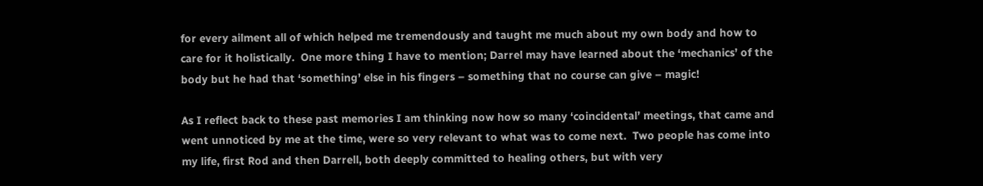for every ailment all of which helped me tremendously and taught me much about my own body and how to care for it holistically.  One more thing I have to mention; Darrel may have learned about the ‘mechanics’ of the body but he had that ‘something’ else in his fingers – something that no course can give – magic!

As I reflect back to these past memories I am thinking now how so many ‘coincidental’ meetings, that came and went unnoticed by me at the time, were so very relevant to what was to come next.  Two people has come into my life, first Rod and then Darrell, both deeply committed to healing others, but with very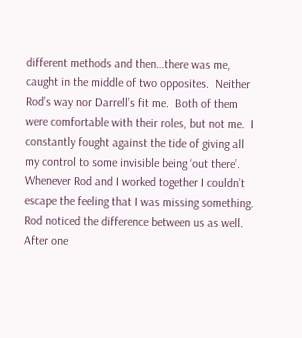different methods and then…there was me, caught in the middle of two opposites.  Neither Rod’s way nor Darrell’s fit me.  Both of them were comfortable with their roles, but not me.  I constantly fought against the tide of giving all my control to some invisible being ‘out there’.  Whenever Rod and I worked together I couldn’t escape the feeling that I was missing something.   Rod noticed the difference between us as well.  After one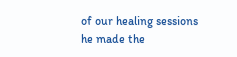of our healing sessions he made the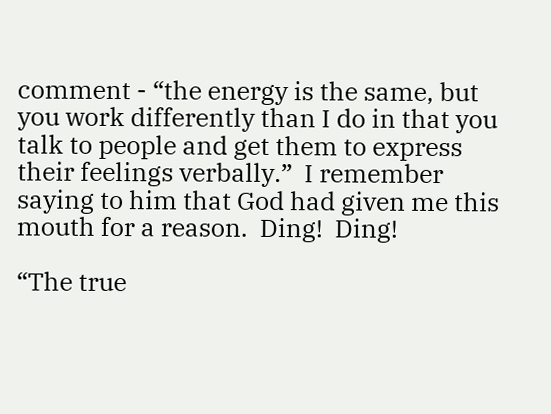comment - “the energy is the same, but you work differently than I do in that you talk to people and get them to express their feelings verbally.”  I remember saying to him that God had given me this mouth for a reason.  Ding!  Ding!

“The true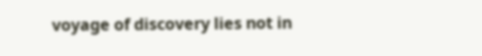voyage of discovery lies not in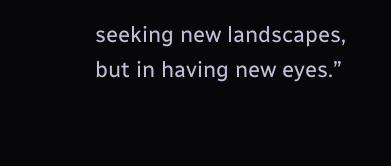seeking new landscapes, but in having new eyes.”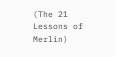(The 21 Lessons of Merlin)